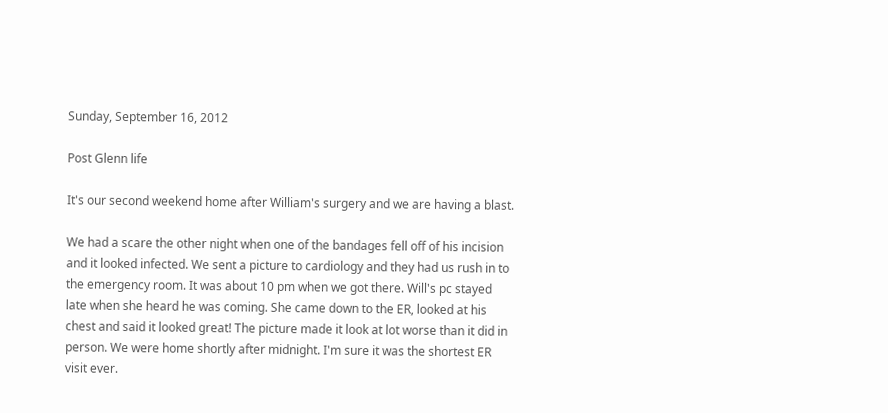Sunday, September 16, 2012

Post Glenn life

It's our second weekend home after William's surgery and we are having a blast.

We had a scare the other night when one of the bandages fell off of his incision and it looked infected. We sent a picture to cardiology and they had us rush in to the emergency room. It was about 10 pm when we got there. Will's pc stayed late when she heard he was coming. She came down to the ER, looked at his chest and said it looked great! The picture made it look at lot worse than it did in person. We were home shortly after midnight. I'm sure it was the shortest ER visit ever.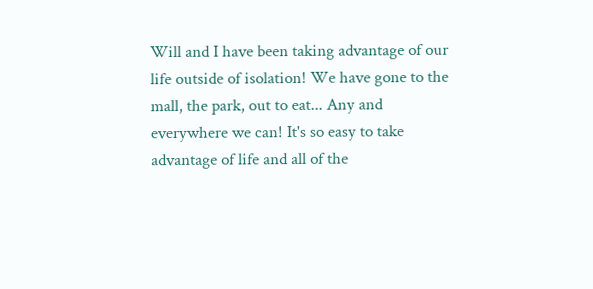Will and I have been taking advantage of our life outside of isolation! We have gone to the mall, the park, out to eat... Any and everywhere we can! It's so easy to take advantage of life and all of the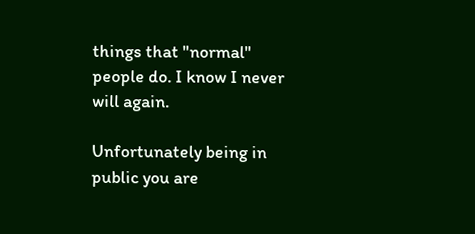things that "normal" people do. I know I never will again.

Unfortunately being in public you are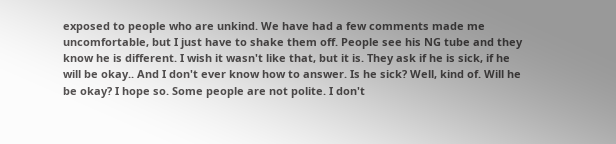exposed to people who are unkind. We have had a few comments made me uncomfortable, but I just have to shake them off. People see his NG tube and they know he is different. I wish it wasn't like that, but it is. They ask if he is sick, if he will be okay.. And I don't ever know how to answer. Is he sick? Well, kind of. Will he be okay? I hope so. Some people are not polite. I don't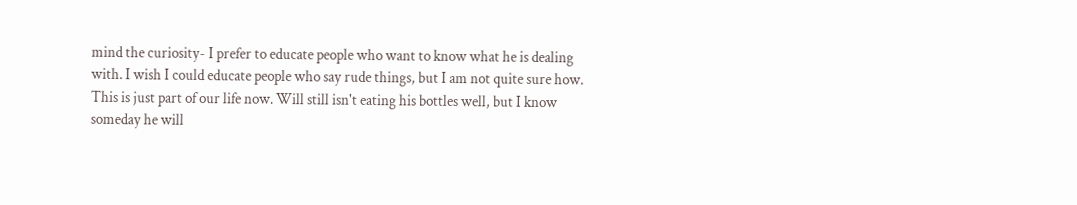mind the curiosity- I prefer to educate people who want to know what he is dealing with. I wish I could educate people who say rude things, but I am not quite sure how. This is just part of our life now. Will still isn't eating his bottles well, but I know someday he will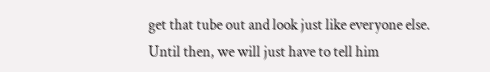get that tube out and look just like everyone else. Until then, we will just have to tell him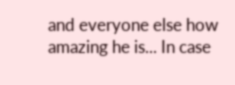and everyone else how amazing he is... In case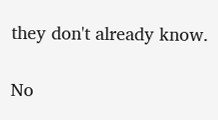they don't already know.

No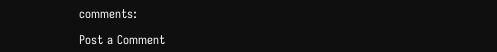comments:

Post a Comment